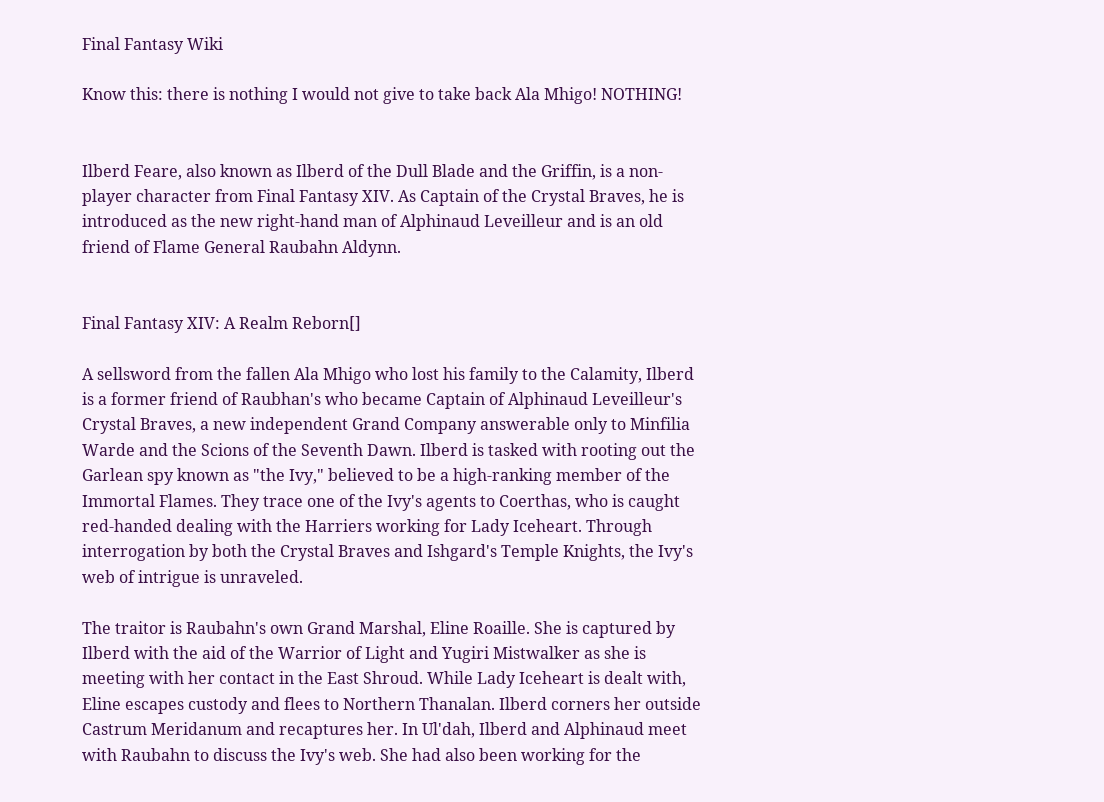Final Fantasy Wiki

Know this: there is nothing I would not give to take back Ala Mhigo! NOTHING!


Ilberd Feare, also known as Ilberd of the Dull Blade and the Griffin, is a non-player character from Final Fantasy XIV. As Captain of the Crystal Braves, he is introduced as the new right-hand man of Alphinaud Leveilleur and is an old friend of Flame General Raubahn Aldynn.


Final Fantasy XIV: A Realm Reborn[]

A sellsword from the fallen Ala Mhigo who lost his family to the Calamity, Ilberd is a former friend of Raubhan's who became Captain of Alphinaud Leveilleur's Crystal Braves, a new independent Grand Company answerable only to Minfilia Warde and the Scions of the Seventh Dawn. Ilberd is tasked with rooting out the Garlean spy known as "the Ivy," believed to be a high-ranking member of the Immortal Flames. They trace one of the Ivy's agents to Coerthas, who is caught red-handed dealing with the Harriers working for Lady Iceheart. Through interrogation by both the Crystal Braves and Ishgard's Temple Knights, the Ivy's web of intrigue is unraveled.

The traitor is Raubahn's own Grand Marshal, Eline Roaille. She is captured by Ilberd with the aid of the Warrior of Light and Yugiri Mistwalker as she is meeting with her contact in the East Shroud. While Lady Iceheart is dealt with, Eline escapes custody and flees to Northern Thanalan. Ilberd corners her outside Castrum Meridanum and recaptures her. In Ul'dah, Ilberd and Alphinaud meet with Raubahn to discuss the Ivy's web. She had also been working for the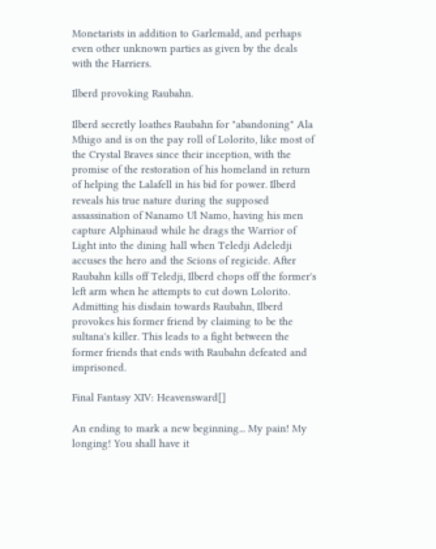Monetarists in addition to Garlemald, and perhaps even other unknown parties as given by the deals with the Harriers.

Ilberd provoking Raubahn.

Ilberd secretly loathes Raubahn for "abandoning" Ala Mhigo and is on the pay roll of Lolorito, like most of the Crystal Braves since their inception, with the promise of the restoration of his homeland in return of helping the Lalafell in his bid for power. Ilberd reveals his true nature during the supposed assassination of Nanamo Ul Namo, having his men capture Alphinaud while he drags the Warrior of Light into the dining hall when Teledji Adeledji accuses the hero and the Scions of regicide. After Raubahn kills off Teledji, Ilberd chops off the former's left arm when he attempts to cut down Lolorito. Admitting his disdain towards Raubahn, Ilberd provokes his former friend by claiming to be the sultana's killer. This leads to a fight between the former friends that ends with Raubahn defeated and imprisoned.

Final Fantasy XIV: Heavensward[]

An ending to mark a new beginning... My pain! My longing! You shall have it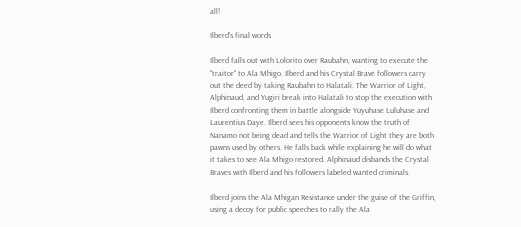all!

Ilberd's final words

Ilberd falls out with Lolorito over Raubahn, wanting to execute the "traitor" to Ala Mhigo. Ilberd and his Crystal Brave followers carry out the deed by taking Raubahn to Halatali. The Warrior of Light, Alphinaud, and Yugiri break into Halatali to stop the execution with Ilberd confronting them in battle alongside Yuyuhase Luluhase and Laurentius Daye. Ilberd sees his opponents know the truth of Nanamo not being dead and tells the Warrior of Light they are both pawns used by others. He falls back while explaining he will do what it takes to see Ala Mhigo restored. Alphinaud disbands the Crystal Braves with Ilberd and his followers labeled wanted criminals.

Ilberd joins the Ala Mhigan Resistance under the guise of the Griffin, using a decoy for public speeches to rally the Ala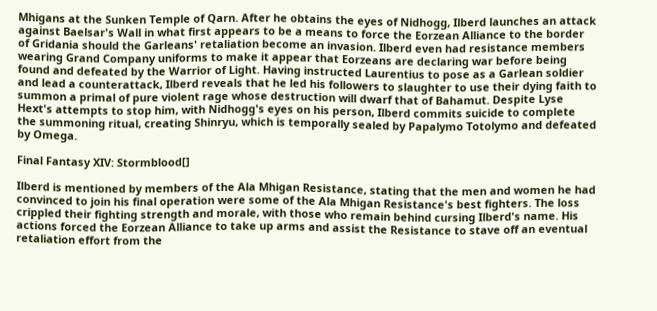Mhigans at the Sunken Temple of Qarn. After he obtains the eyes of Nidhogg, Ilberd launches an attack against Baelsar's Wall in what first appears to be a means to force the Eorzean Alliance to the border of Gridania should the Garleans' retaliation become an invasion. Ilberd even had resistance members wearing Grand Company uniforms to make it appear that Eorzeans are declaring war before being found and defeated by the Warrior of Light. Having instructed Laurentius to pose as a Garlean soldier and lead a counterattack, Ilberd reveals that he led his followers to slaughter to use their dying faith to summon a primal of pure violent rage whose destruction will dwarf that of Bahamut. Despite Lyse Hext's attempts to stop him, with Nidhogg's eyes on his person, Ilberd commits suicide to complete the summoning ritual, creating Shinryu, which is temporally sealed by Papalymo Totolymo and defeated by Omega.

Final Fantasy XIV: Stormblood[]

Ilberd is mentioned by members of the Ala Mhigan Resistance, stating that the men and women he had convinced to join his final operation were some of the Ala Mhigan Resistance's best fighters. The loss crippled their fighting strength and morale, with those who remain behind cursing Ilberd's name. His actions forced the Eorzean Alliance to take up arms and assist the Resistance to stave off an eventual retaliation effort from the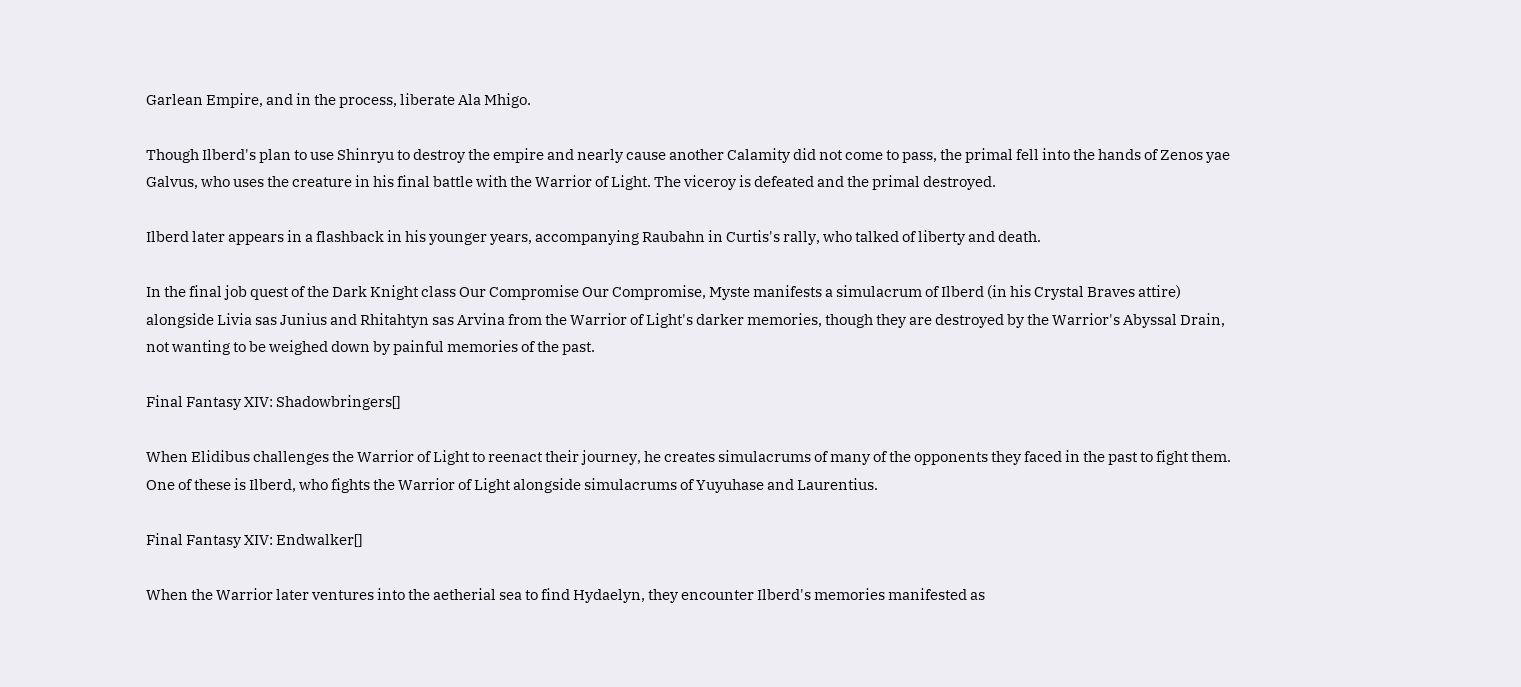Garlean Empire, and in the process, liberate Ala Mhigo.

Though Ilberd's plan to use Shinryu to destroy the empire and nearly cause another Calamity did not come to pass, the primal fell into the hands of Zenos yae Galvus, who uses the creature in his final battle with the Warrior of Light. The viceroy is defeated and the primal destroyed.

Ilberd later appears in a flashback in his younger years, accompanying Raubahn in Curtis's rally, who talked of liberty and death.

In the final job quest of the Dark Knight class Our Compromise Our Compromise, Myste manifests a simulacrum of Ilberd (in his Crystal Braves attire) alongside Livia sas Junius and Rhitahtyn sas Arvina from the Warrior of Light's darker memories, though they are destroyed by the Warrior's Abyssal Drain, not wanting to be weighed down by painful memories of the past.

Final Fantasy XIV: Shadowbringers[]

When Elidibus challenges the Warrior of Light to reenact their journey, he creates simulacrums of many of the opponents they faced in the past to fight them. One of these is Ilberd, who fights the Warrior of Light alongside simulacrums of Yuyuhase and Laurentius.

Final Fantasy XIV: Endwalker[]

When the Warrior later ventures into the aetherial sea to find Hydaelyn, they encounter Ilberd's memories manifested as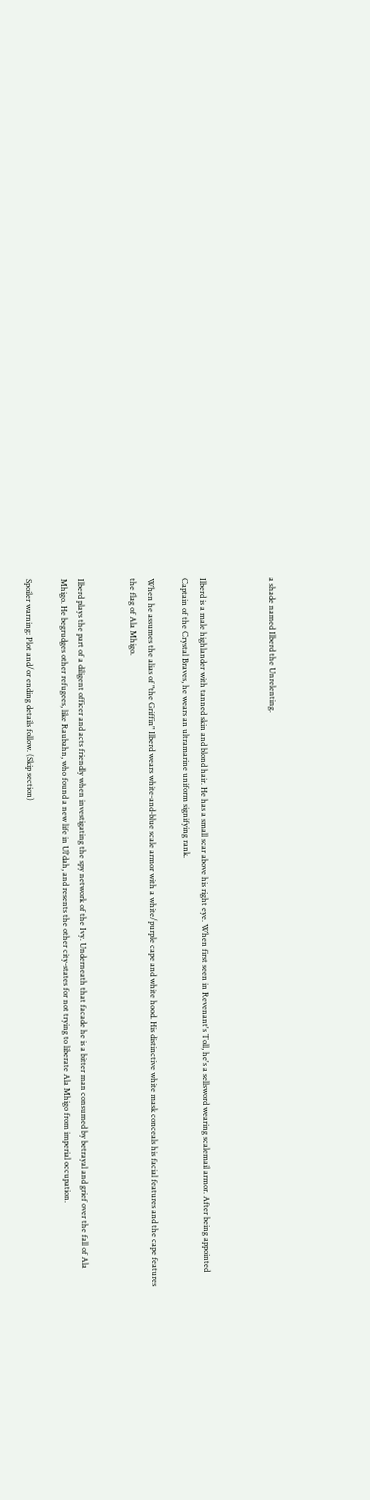a shade named Ilberd the Unrelenting.



Ilberd is a male highlander with tanned skin and blond hair. He has a small scar above his right eye. When first seen in Revenant's Toll, he's a sellsword wearing scalemail armor. After being appointed Captain of the Crystal Braves, he wears an ultramarine uniform signifying rank.

When he assumes the alias of "the Griffin" Ilberd wears white-and-blue scale armor with a white/purple cape and white hood. His distinctive white mask conceals his facial features and the cape features the flag of Ala Mhigo.


Ilberd plays the part of a diligent officer and acts friendly when investigating the spy network of the Ivy. Underneath that facade he is a bitter man consumed by betrayal and grief over the fall of Ala Mhigo. He begrudges other refugees, like Raubahn, who found a new life in Ul'dah, and resents the other city-states for not trying to liberate Ala Mhigo from imperial occupation.

Spoiler warning: Plot and/or ending details follow. (Skip section)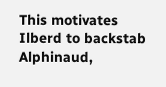This motivates Ilberd to backstab Alphinaud,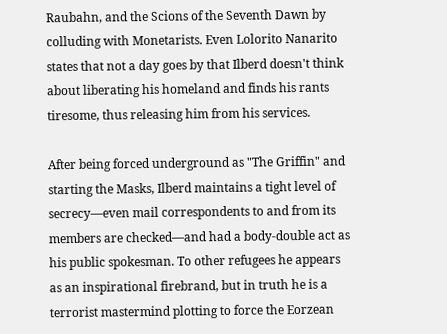Raubahn, and the Scions of the Seventh Dawn by colluding with Monetarists. Even Lolorito Nanarito states that not a day goes by that Ilberd doesn't think about liberating his homeland and finds his rants tiresome, thus releasing him from his services.

After being forced underground as "The Griffin" and starting the Masks, Ilberd maintains a tight level of secrecy—even mail correspondents to and from its members are checked—and had a body-double act as his public spokesman. To other refugees he appears as an inspirational firebrand, but in truth he is a terrorist mastermind plotting to force the Eorzean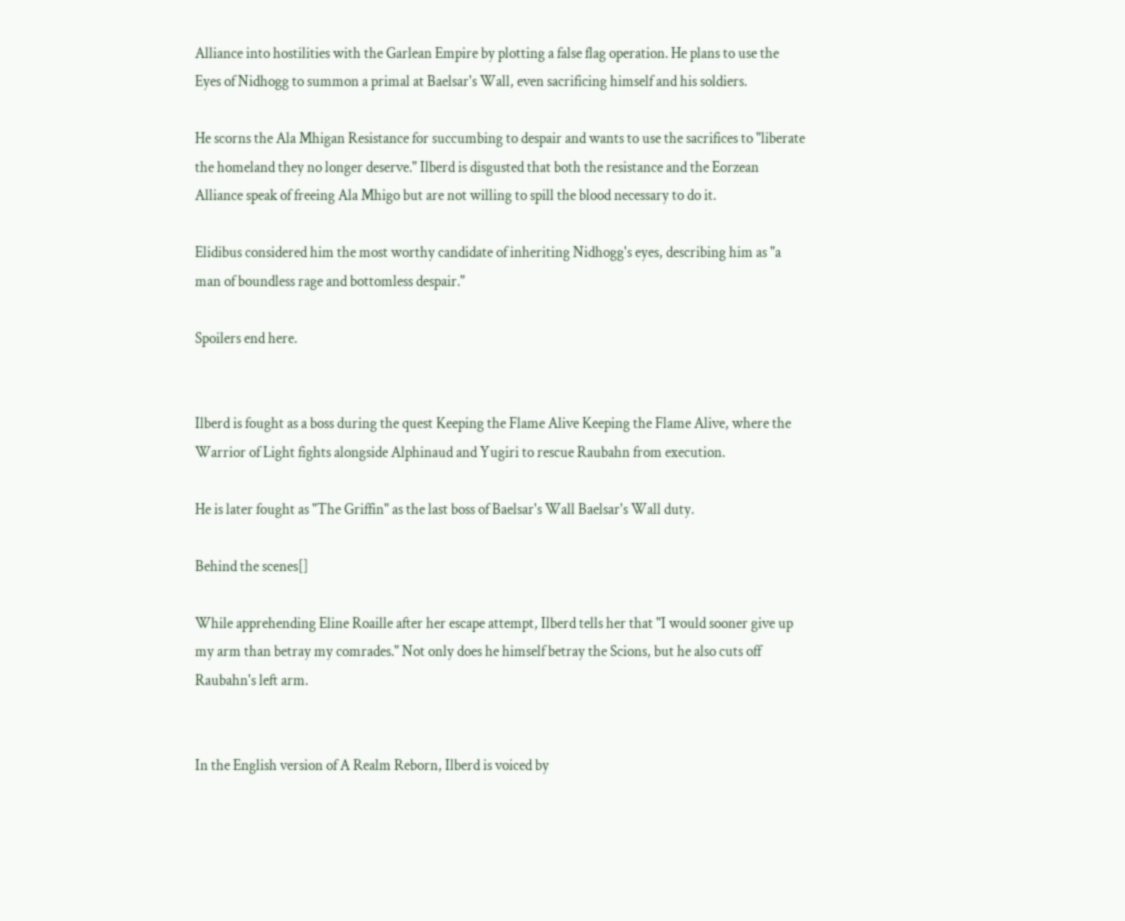Alliance into hostilities with the Garlean Empire by plotting a false flag operation. He plans to use the Eyes of Nidhogg to summon a primal at Baelsar's Wall, even sacrificing himself and his soldiers.

He scorns the Ala Mhigan Resistance for succumbing to despair and wants to use the sacrifices to "liberate the homeland they no longer deserve." Ilberd is disgusted that both the resistance and the Eorzean Alliance speak of freeing Ala Mhigo but are not willing to spill the blood necessary to do it.

Elidibus considered him the most worthy candidate of inheriting Nidhogg's eyes, describing him as "a man of boundless rage and bottomless despair."

Spoilers end here.


Ilberd is fought as a boss during the quest Keeping the Flame Alive Keeping the Flame Alive, where the Warrior of Light fights alongside Alphinaud and Yugiri to rescue Raubahn from execution.

He is later fought as "The Griffin" as the last boss of Baelsar's Wall Baelsar's Wall duty.

Behind the scenes[]

While apprehending Eline Roaille after her escape attempt, Ilberd tells her that "I would sooner give up my arm than betray my comrades." Not only does he himself betray the Scions, but he also cuts off Raubahn's left arm.


In the English version of A Realm Reborn, Ilberd is voiced by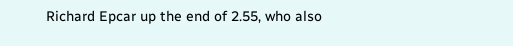Richard Epcar up the end of 2.55, who also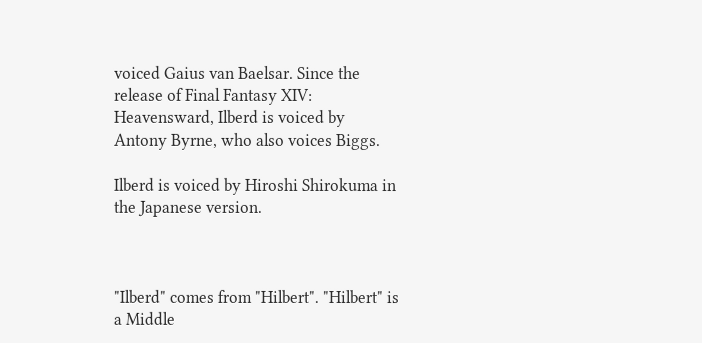voiced Gaius van Baelsar. Since the release of Final Fantasy XIV: Heavensward, Ilberd is voiced by Antony Byrne, who also voices Biggs.

Ilberd is voiced by Hiroshi Shirokuma in the Japanese version.



"Ilberd" comes from "Hilbert". "Hilbert" is a Middle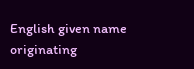English given name originating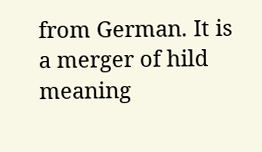from German. It is a merger of hild meaning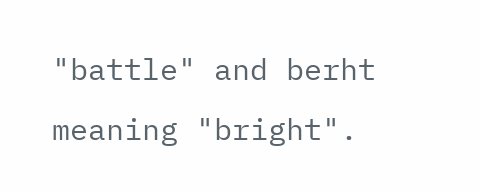"battle" and berht meaning "bright".